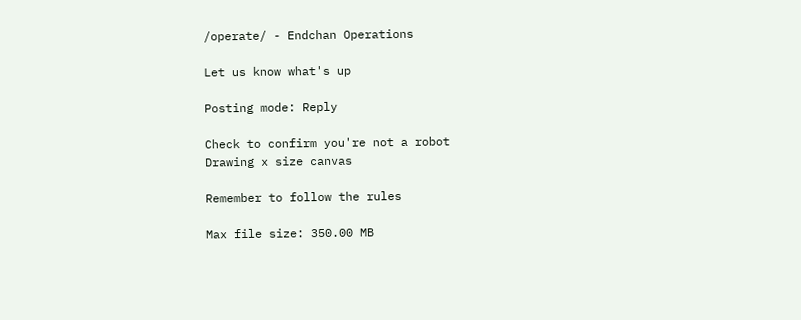/operate/ - Endchan Operations

Let us know what's up

Posting mode: Reply

Check to confirm you're not a robot
Drawing x size canvas

Remember to follow the rules

Max file size: 350.00 MB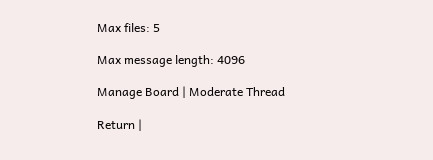Max files: 5

Max message length: 4096

Manage Board | Moderate Thread

Return |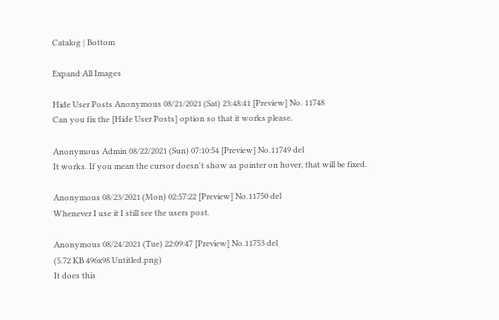Catalog | Bottom

Expand All Images

Hide User Posts Anonymous 08/21/2021 (Sat) 23:48:41 [Preview] No. 11748
Can you fix the [Hide User Posts] option so that it works please.

Anonymous Admin 08/22/2021 (Sun) 07:10:54 [Preview] No.11749 del
It works. If you mean the cursor doesn't show as pointer on hover, that will be fixed.

Anonymous 08/23/2021 (Mon) 02:57:22 [Preview] No.11750 del
Whenever I use it I still see the users post.

Anonymous 08/24/2021 (Tue) 22:09:47 [Preview] No.11753 del
(5.72 KB 496x98 Untitled.png)
It does this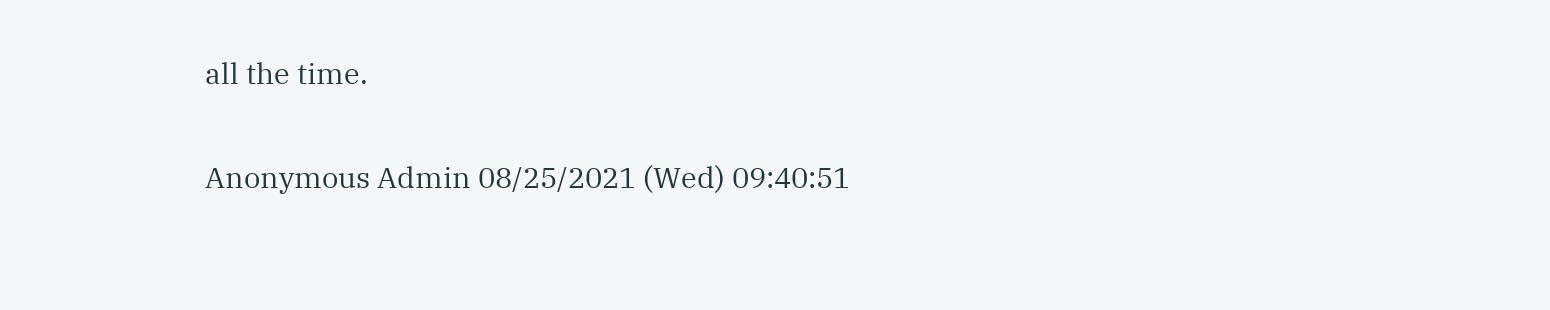all the time.

Anonymous Admin 08/25/2021 (Wed) 09:40:51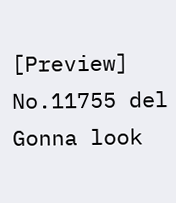[Preview] No.11755 del
Gonna look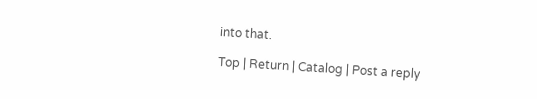into that.

Top | Return | Catalog | Post a reply